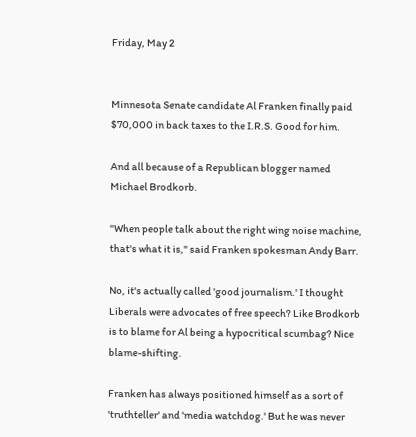Friday, May 2


Minnesota Senate candidate Al Franken finally paid $70,000 in back taxes to the I.R.S. Good for him.

And all because of a Republican blogger named Michael Brodkorb.

"When people talk about the right wing noise machine, that's what it is," said Franken spokesman Andy Barr.

No, it's actually called 'good journalism.' I thought Liberals were advocates of free speech? Like Brodkorb is to blame for Al being a hypocritical scumbag? Nice blame-shifting.

Franken has always positioned himself as a sort of 'truthteller' and 'media watchdog.' But he was never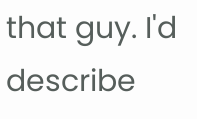that guy. I'd describe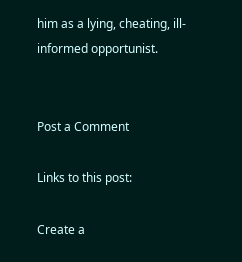him as a lying, cheating, ill-informed opportunist.


Post a Comment

Links to this post:

Create a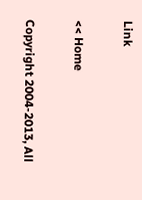Link

<< Home

Copyright 2004-2013, All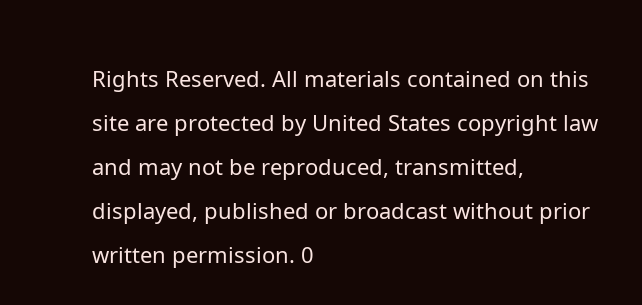Rights Reserved. All materials contained on this site are protected by United States copyright law and may not be reproduced, transmitted, displayed, published or broadcast without prior written permission. 0